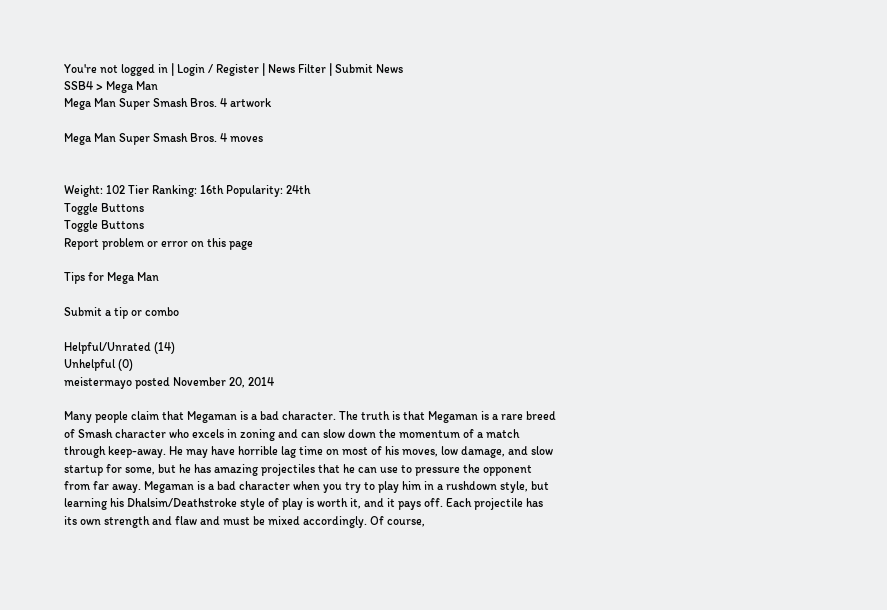You're not logged in | Login / Register | News Filter | Submit News
SSB4 > Mega Man
Mega Man Super Smash Bros. 4 artwork

Mega Man Super Smash Bros. 4 moves


Weight: 102 Tier Ranking: 16th Popularity: 24th
Toggle Buttons
Toggle Buttons
Report problem or error on this page

Tips for Mega Man

Submit a tip or combo

Helpful/Unrated (14)
Unhelpful (0)
meistermayo posted November 20, 2014

Many people claim that Megaman is a bad character. The truth is that Megaman is a rare breed of Smash character who excels in zoning and can slow down the momentum of a match through keep-away. He may have horrible lag time on most of his moves, low damage, and slow startup for some, but he has amazing projectiles that he can use to pressure the opponent from far away. Megaman is a bad character when you try to play him in a rushdown style, but learning his Dhalsim/Deathstroke style of play is worth it, and it pays off. Each projectile has its own strength and flaw and must be mixed accordingly. Of course,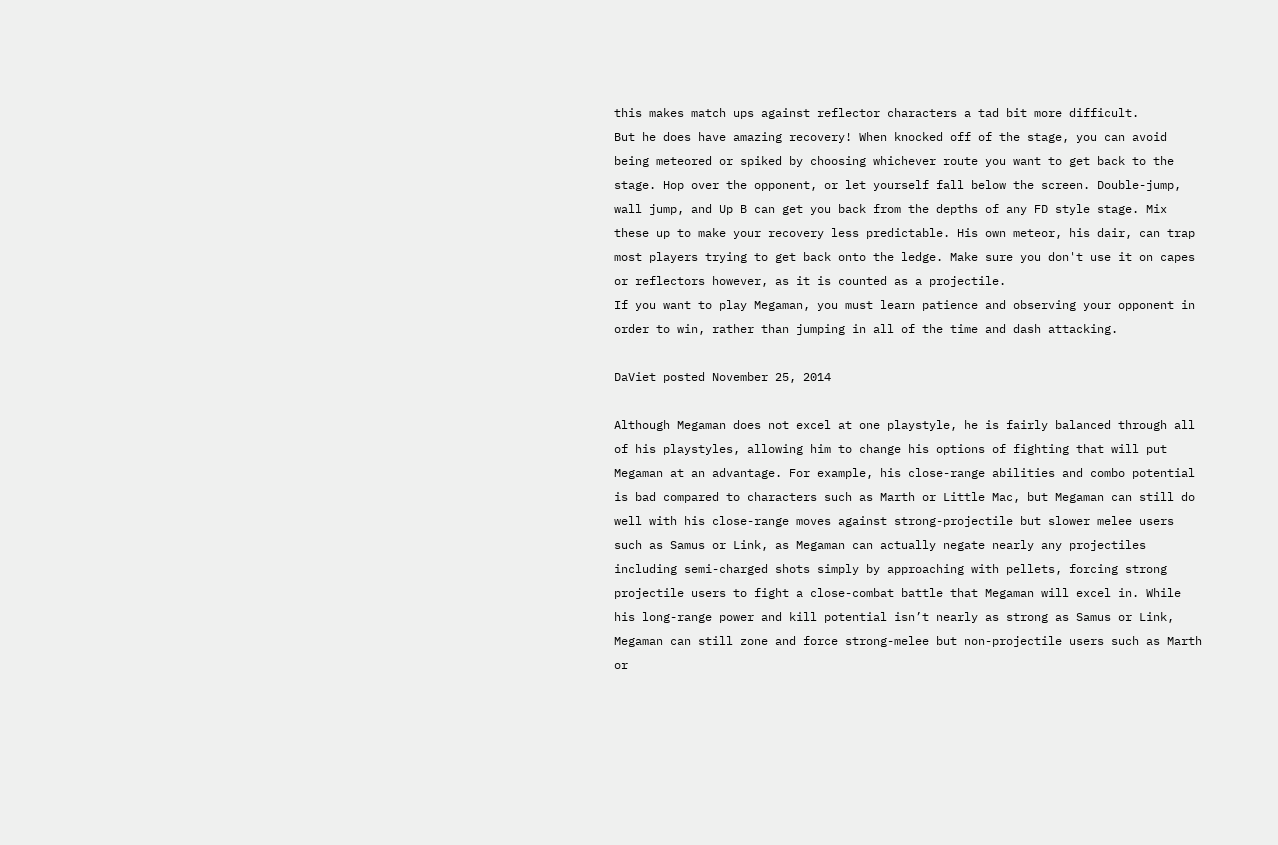this makes match ups against reflector characters a tad bit more difficult.
But he does have amazing recovery! When knocked off of the stage, you can avoid being meteored or spiked by choosing whichever route you want to get back to the stage. Hop over the opponent, or let yourself fall below the screen. Double-jump, wall jump, and Up B can get you back from the depths of any FD style stage. Mix these up to make your recovery less predictable. His own meteor, his dair, can trap most players trying to get back onto the ledge. Make sure you don't use it on capes or reflectors however, as it is counted as a projectile.
If you want to play Megaman, you must learn patience and observing your opponent in order to win, rather than jumping in all of the time and dash attacking.

DaViet posted November 25, 2014

Although Megaman does not excel at one playstyle, he is fairly balanced through all of his playstyles, allowing him to change his options of fighting that will put Megaman at an advantage. For example, his close-range abilities and combo potential is bad compared to characters such as Marth or Little Mac, but Megaman can still do well with his close-range moves against strong-projectile but slower melee users such as Samus or Link, as Megaman can actually negate nearly any projectiles including semi-charged shots simply by approaching with pellets, forcing strong projectile users to fight a close-combat battle that Megaman will excel in. While his long-range power and kill potential isn’t nearly as strong as Samus or Link, Megaman can still zone and force strong-melee but non-projectile users such as Marth or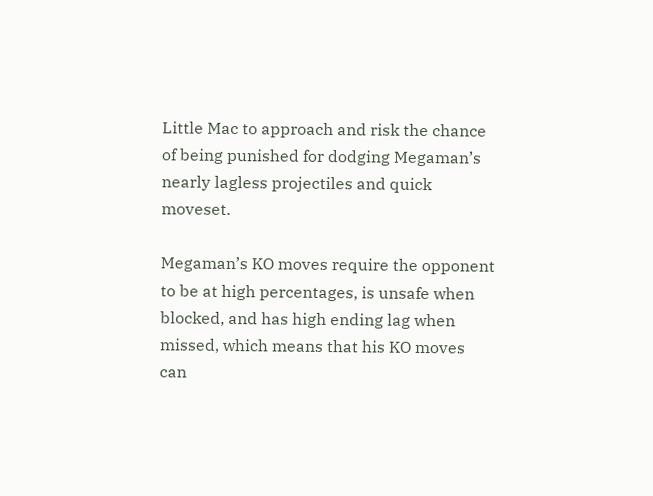Little Mac to approach and risk the chance of being punished for dodging Megaman’s nearly lagless projectiles and quick moveset.

Megaman’s KO moves require the opponent to be at high percentages, is unsafe when blocked, and has high ending lag when missed, which means that his KO moves can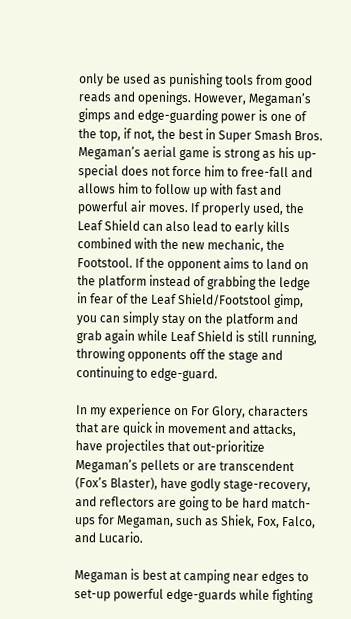only be used as punishing tools from good reads and openings. However, Megaman’s gimps and edge-guarding power is one of the top, if not, the best in Super Smash Bros. Megaman’s aerial game is strong as his up-special does not force him to free-fall and allows him to follow up with fast and powerful air moves. If properly used, the Leaf Shield can also lead to early kills combined with the new mechanic, the Footstool. If the opponent aims to land on the platform instead of grabbing the ledge in fear of the Leaf Shield/Footstool gimp, you can simply stay on the platform and grab again while Leaf Shield is still running, throwing opponents off the stage and continuing to edge-guard.

In my experience on For Glory, characters that are quick in movement and attacks, have projectiles that out-prioritize Megaman’s pellets or are transcendent (Fox’s Blaster), have godly stage-recovery, and reflectors are going to be hard match-ups for Megaman, such as Shiek, Fox, Falco, and Lucario.

Megaman is best at camping near edges to set-up powerful edge-guards while fighting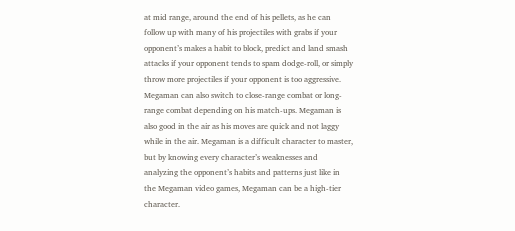at mid range, around the end of his pellets, as he can follow up with many of his projectiles with grabs if your opponent’s makes a habit to block, predict and land smash attacks if your opponent tends to spam dodge-roll, or simply throw more projectiles if your opponent is too aggressive. Megaman can also switch to close-range combat or long-range combat depending on his match-ups. Megaman is also good in the air as his moves are quick and not laggy while in the air. Megaman is a difficult character to master, but by knowing every character’s weaknesses and analyzing the opponent’s habits and patterns just like in the Megaman video games, Megaman can be a high-tier character.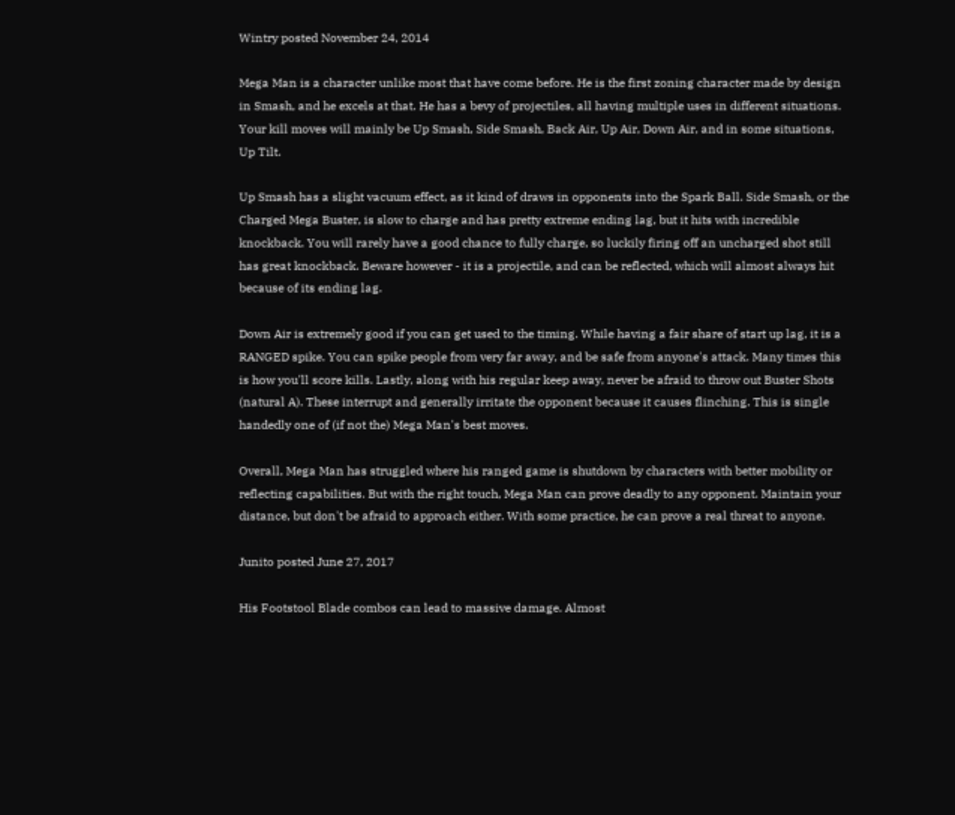Wintry posted November 24, 2014

Mega Man is a character unlike most that have come before. He is the first zoning character made by design in Smash, and he excels at that. He has a bevy of projectiles, all having multiple uses in different situations. Your kill moves will mainly be Up Smash, Side Smash, Back Air, Up Air, Down Air, and in some situations, Up Tilt.

Up Smash has a slight vacuum effect, as it kind of draws in opponents into the Spark Ball. Side Smash, or the Charged Mega Buster, is slow to charge and has pretty extreme ending lag, but it hits with incredible knockback. You will rarely have a good chance to fully charge, so luckily firing off an uncharged shot still has great knockback. Beware however - it is a projectile, and can be reflected, which will almost always hit because of its ending lag.

Down Air is extremely good if you can get used to the timing. While having a fair share of start up lag, it is a RANGED spike. You can spike people from very far away, and be safe from anyone's attack. Many times this is how you'll score kills. Lastly, along with his regular keep away, never be afraid to throw out Buster Shots (natural A). These interrupt and generally irritate the opponent because it causes flinching. This is single handedly one of (if not the) Mega Man's best moves.

Overall, Mega Man has struggled where his ranged game is shutdown by characters with better mobility or reflecting capabilities. But with the right touch, Mega Man can prove deadly to any opponent. Maintain your distance, but don't be afraid to approach either. With some practice, he can prove a real threat to anyone.

Junito posted June 27, 2017

His Footstool Blade combos can lead to massive damage. Almost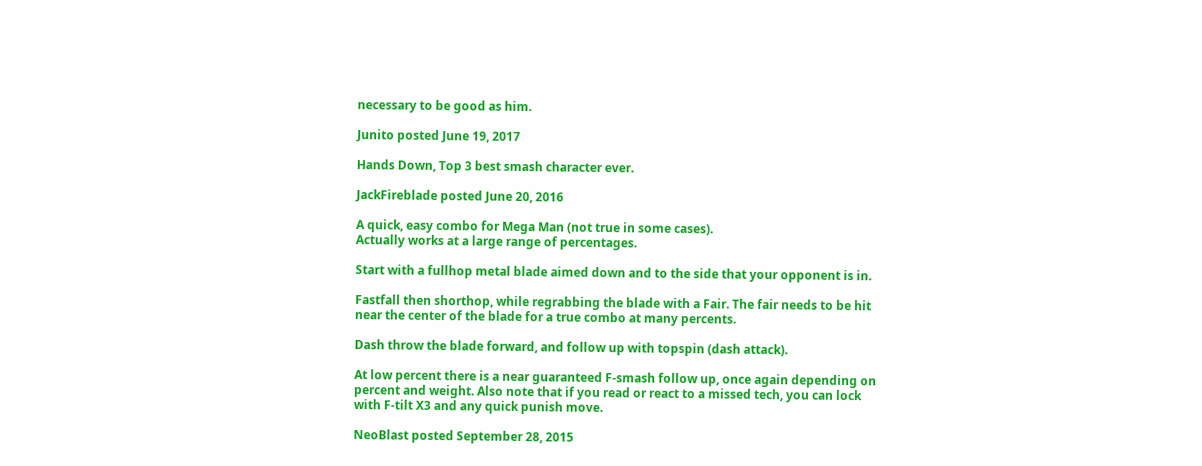necessary to be good as him.

Junito posted June 19, 2017

Hands Down, Top 3 best smash character ever.

JackFireblade posted June 20, 2016

A quick, easy combo for Mega Man (not true in some cases).
Actually works at a large range of percentages.

Start with a fullhop metal blade aimed down and to the side that your opponent is in.

Fastfall then shorthop, while regrabbing the blade with a Fair. The fair needs to be hit near the center of the blade for a true combo at many percents.

Dash throw the blade forward, and follow up with topspin (dash attack).

At low percent there is a near guaranteed F-smash follow up, once again depending on percent and weight. Also note that if you read or react to a missed tech, you can lock with F-tilt X3 and any quick punish move.

NeoBlast posted September 28, 2015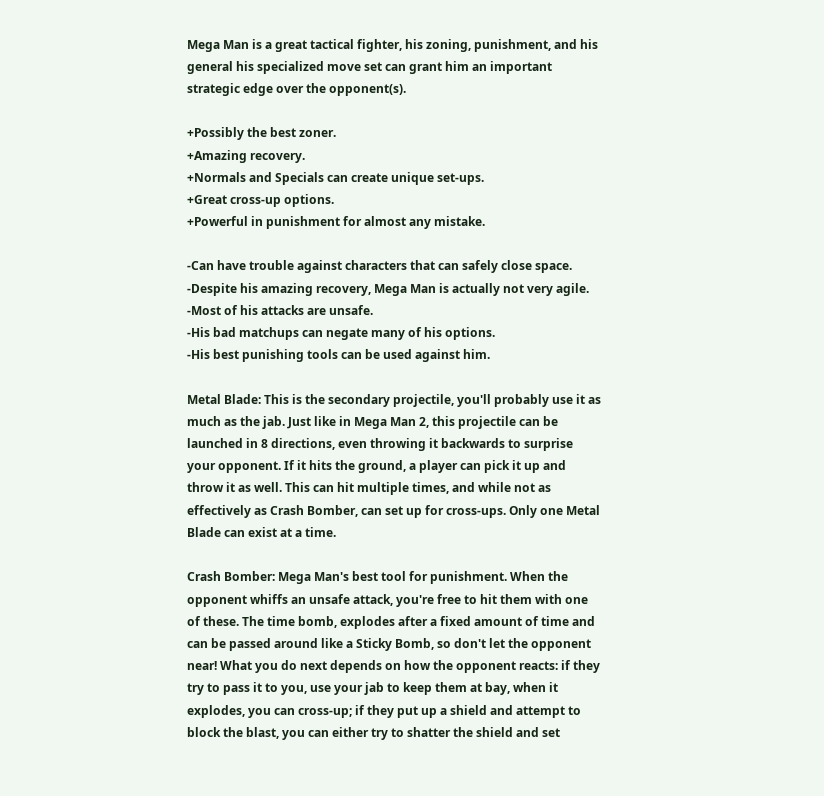Mega Man is a great tactical fighter, his zoning, punishment, and his general his specialized move set can grant him an important strategic edge over the opponent(s).

+Possibly the best zoner.
+Amazing recovery.
+Normals and Specials can create unique set-ups.
+Great cross-up options.
+Powerful in punishment for almost any mistake.

-Can have trouble against characters that can safely close space.
-Despite his amazing recovery, Mega Man is actually not very agile.
-Most of his attacks are unsafe.
-His bad matchups can negate many of his options.
-His best punishing tools can be used against him.

Metal Blade: This is the secondary projectile, you'll probably use it as much as the jab. Just like in Mega Man 2, this projectile can be launched in 8 directions, even throwing it backwards to surprise your opponent. If it hits the ground, a player can pick it up and throw it as well. This can hit multiple times, and while not as effectively as Crash Bomber, can set up for cross-ups. Only one Metal Blade can exist at a time.

Crash Bomber: Mega Man's best tool for punishment. When the opponent whiffs an unsafe attack, you're free to hit them with one of these. The time bomb, explodes after a fixed amount of time and can be passed around like a Sticky Bomb, so don't let the opponent near! What you do next depends on how the opponent reacts: if they try to pass it to you, use your jab to keep them at bay, when it explodes, you can cross-up; if they put up a shield and attempt to block the blast, you can either try to shatter the shield and set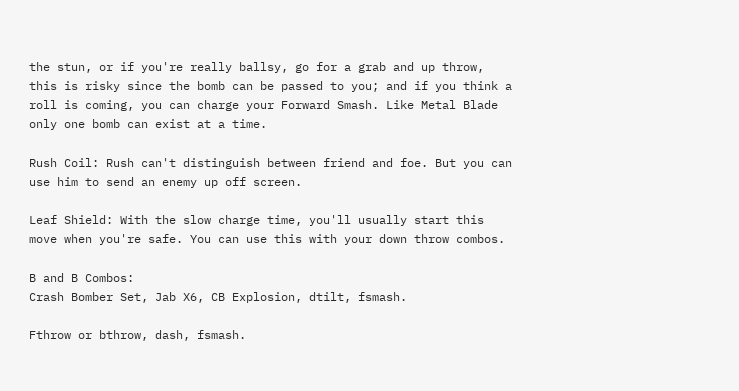the stun, or if you're really ballsy, go for a grab and up throw, this is risky since the bomb can be passed to you; and if you think a roll is coming, you can charge your Forward Smash. Like Metal Blade only one bomb can exist at a time.

Rush Coil: Rush can't distinguish between friend and foe. But you can use him to send an enemy up off screen.

Leaf Shield: With the slow charge time, you'll usually start this move when you're safe. You can use this with your down throw combos.

B and B Combos:
Crash Bomber Set, Jab X6, CB Explosion, dtilt, fsmash.

Fthrow or bthrow, dash, fsmash.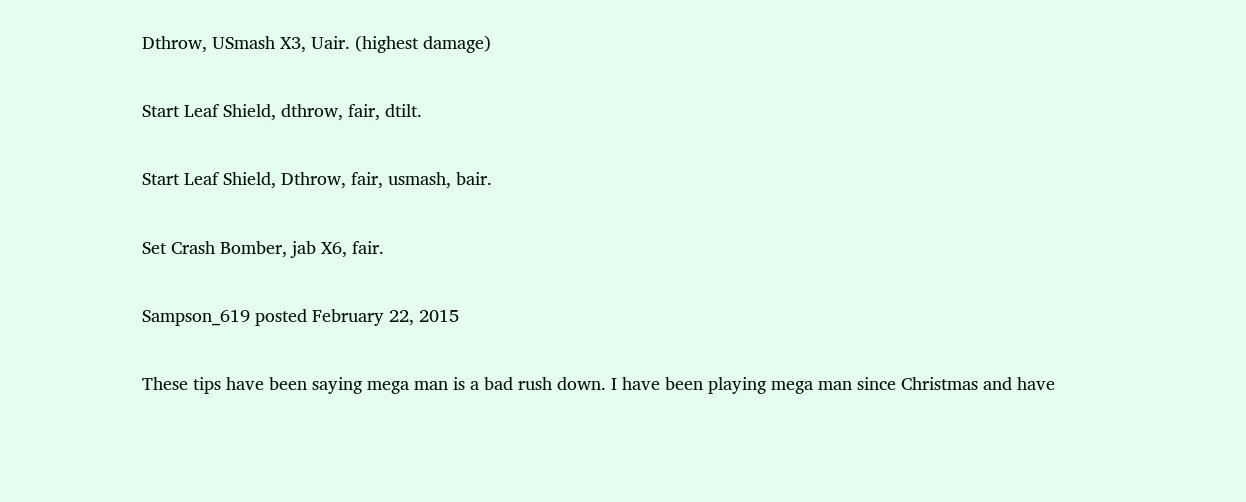Dthrow, USmash X3, Uair. (highest damage)

Start Leaf Shield, dthrow, fair, dtilt.

Start Leaf Shield, Dthrow, fair, usmash, bair.

Set Crash Bomber, jab X6, fair.

Sampson_619 posted February 22, 2015

These tips have been saying mega man is a bad rush down. I have been playing mega man since Christmas and have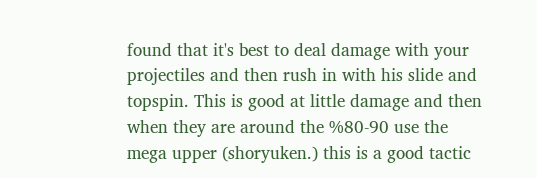found that it's best to deal damage with your projectiles and then rush in with his slide and topspin. This is good at little damage and then when they are around the %80-90 use the mega upper (shoryuken.) this is a good tactic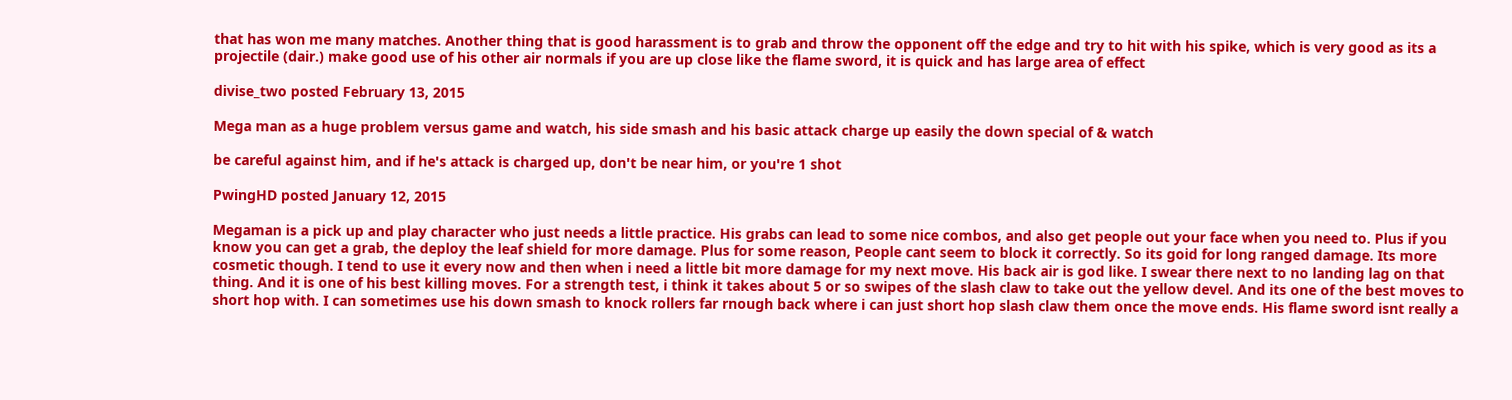that has won me many matches. Another thing that is good harassment is to grab and throw the opponent off the edge and try to hit with his spike, which is very good as its a projectile (dair.) make good use of his other air normals if you are up close like the flame sword, it is quick and has large area of effect

divise_two posted February 13, 2015

Mega man as a huge problem versus game and watch, his side smash and his basic attack charge up easily the down special of & watch

be careful against him, and if he's attack is charged up, don't be near him, or you're 1 shot

PwingHD posted January 12, 2015

Megaman is a pick up and play character who just needs a little practice. His grabs can lead to some nice combos, and also get people out your face when you need to. Plus if you know you can get a grab, the deploy the leaf shield for more damage. Plus for some reason, People cant seem to block it correctly. So its goid for long ranged damage. Its more cosmetic though. I tend to use it every now and then when i need a little bit more damage for my next move. His back air is god like. I swear there next to no landing lag on that thing. And it is one of his best killing moves. For a strength test, i think it takes about 5 or so swipes of the slash claw to take out the yellow devel. And its one of the best moves to short hop with. I can sometimes use his down smash to knock rollers far rnough back where i can just short hop slash claw them once the move ends. His flame sword isnt really a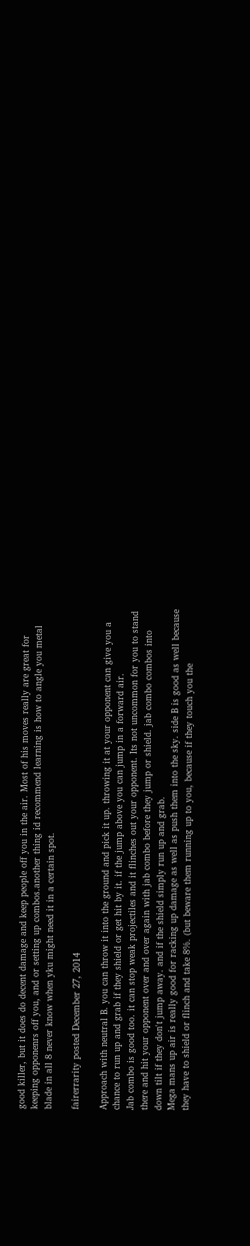good killer, but it does do decent damage and keep people off you in the air. Most of his moves really are great for keeping opponenrs off you, and or setting up combos.another thing id recommend learning is how to angle you metal blade in all 8 never know when yku might need it in a certain spot.

fairerrarity posted December 27, 2014

Approach with neutral B. you can throw it into the ground and pick it up. throwing it at your opponent can give you a chance to run up and grab if they shield or get hit by it. if the jump above you can jump in a forward air.
Jab combo is good too. it can stop weak projectiles and it flinches out your opponent. Its not uncommon for you to stand there and hit your opponent over and over again with jab combo before they jump or shield. jab combo combos into down tilt if they don't jump away. and if the shield simply run up and grab.
Mega mans up air is really good for racking up damage as well as push them into the sky. side B is good as well because they have to shield or flinch and take 8%. (but beware them running up to you, because if they touch you the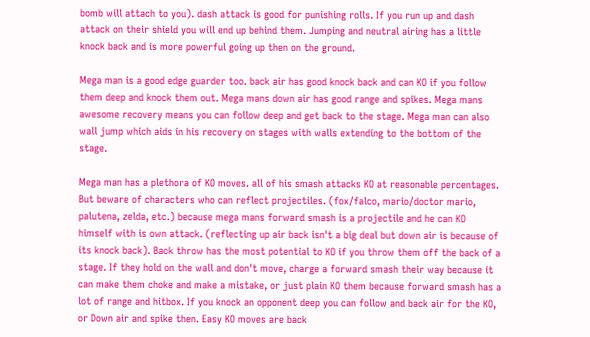bomb will attach to you). dash attack is good for punishing rolls. If you run up and dash attack on their shield you will end up behind them. Jumping and neutral airing has a little knock back and is more powerful going up then on the ground.

Mega man is a good edge guarder too. back air has good knock back and can KO if you follow them deep and knock them out. Mega mans down air has good range and spikes. Mega mans awesome recovery means you can follow deep and get back to the stage. Mega man can also wall jump which aids in his recovery on stages with walls extending to the bottom of the stage.

Mega man has a plethora of KO moves. all of his smash attacks KO at reasonable percentages. But beware of characters who can reflect projectiles. (fox/falco, mario/doctor mario, palutena, zelda, etc.) because mega mans forward smash is a projectile and he can KO himself with is own attack. (reflecting up air back isn't a big deal but down air is because of its knock back). Back throw has the most potential to KO if you throw them off the back of a stage. If they hold on the wall and don't move, charge a forward smash their way because it can make them choke and make a mistake, or just plain KO them because forward smash has a lot of range and hitbox. If you knock an opponent deep you can follow and back air for the KO, or Down air and spike then. Easy KO moves are back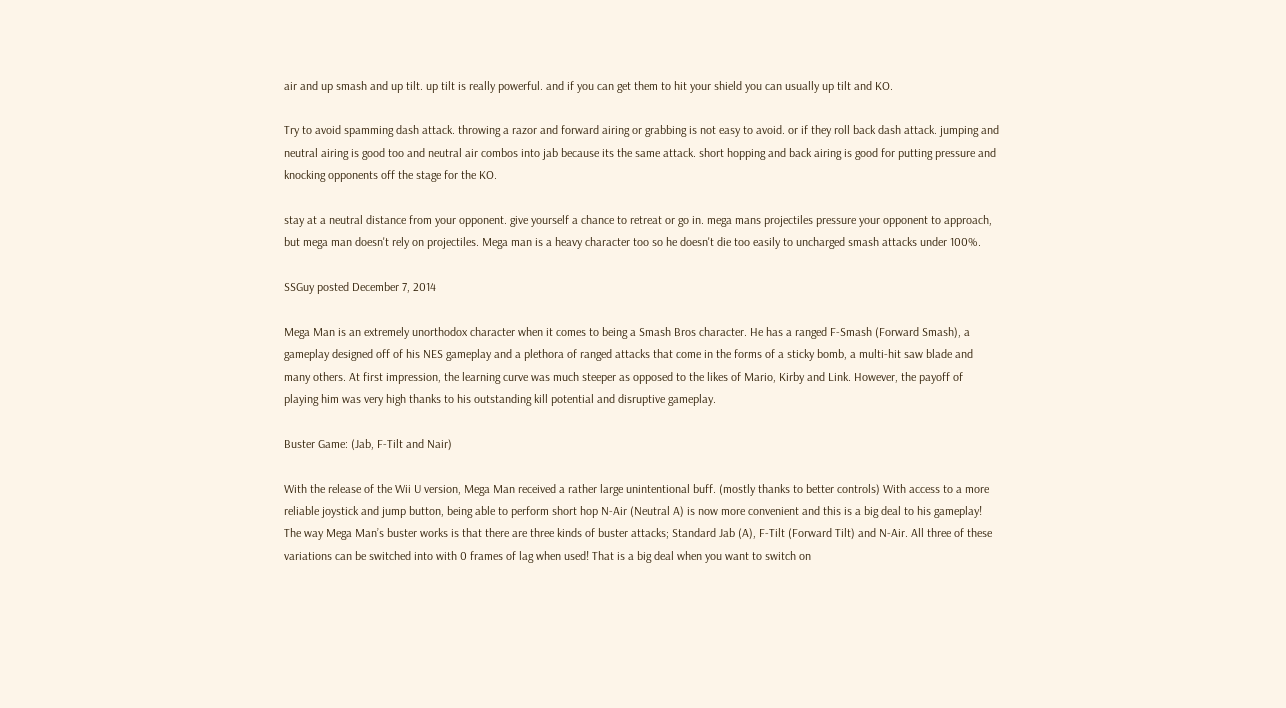air and up smash and up tilt. up tilt is really powerful. and if you can get them to hit your shield you can usually up tilt and KO.

Try to avoid spamming dash attack. throwing a razor and forward airing or grabbing is not easy to avoid. or if they roll back dash attack. jumping and neutral airing is good too and neutral air combos into jab because its the same attack. short hopping and back airing is good for putting pressure and knocking opponents off the stage for the KO.

stay at a neutral distance from your opponent. give yourself a chance to retreat or go in. mega mans projectiles pressure your opponent to approach, but mega man doesn't rely on projectiles. Mega man is a heavy character too so he doesn't die too easily to uncharged smash attacks under 100%.

SSGuy posted December 7, 2014

Mega Man is an extremely unorthodox character when it comes to being a Smash Bros character. He has a ranged F-Smash (Forward Smash), a gameplay designed off of his NES gameplay and a plethora of ranged attacks that come in the forms of a sticky bomb, a multi-hit saw blade and many others. At first impression, the learning curve was much steeper as opposed to the likes of Mario, Kirby and Link. However, the payoff of playing him was very high thanks to his outstanding kill potential and disruptive gameplay.

Buster Game: (Jab, F-Tilt and Nair)

With the release of the Wii U version, Mega Man received a rather large unintentional buff. (mostly thanks to better controls) With access to a more reliable joystick and jump button, being able to perform short hop N-Air (Neutral A) is now more convenient and this is a big deal to his gameplay! The way Mega Man’s buster works is that there are three kinds of buster attacks; Standard Jab (A), F-Tilt (Forward Tilt) and N-Air. All three of these variations can be switched into with 0 frames of lag when used! That is a big deal when you want to switch on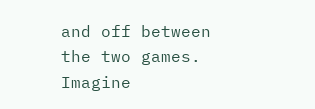and off between the two games. Imagine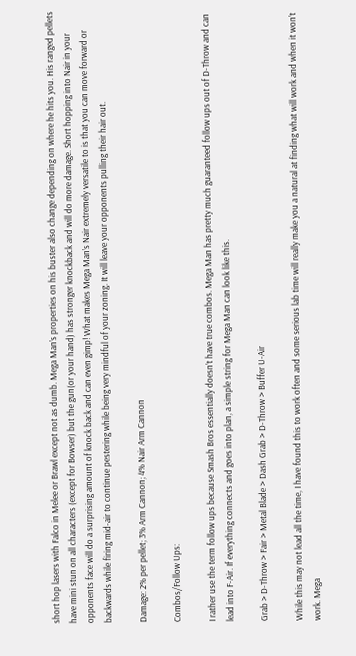short hop lasers with Falco in Melee or Brawl except not as dumb. Mega Man’s properties on his buster also change depending on where he hits you. His ranged pellets have mini stun on all characters (except for Bowser) but the gun(or your hand) has stronger knockback and will do more damage. Short hopping into Nair in your opponents face will do a surprising amount of knock back and can even gimp! What makes Mega Man’s Nair extremely versatile to is that you can move forward or backwards while firing mid-air to continue pestering while being very mindful of your zoning. It will leave your opponents pulling their hair out.

Damage: 2% per pellet; 3% Arm Cannon; 4% Nair Arm Cannon

Combos/Follow Ups:

I rather use the term follow ups because Smash Bros essentially doesn’t have true combos. Mega Man has pretty much guaranteed follow ups out of D-Throw and can lead into F-Air. If everything connects and goes into plan, a simple string for Mega Man can look like this.

Grab > D-Throw > Fair > Metal Blade > Dash Grab > D-Throw > Buffer U-Air

While this may not lead all the time, I have found this to work often and some serious lab time will really make you a natural at finding what will work and when it won’t work. Mega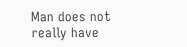Man does not really have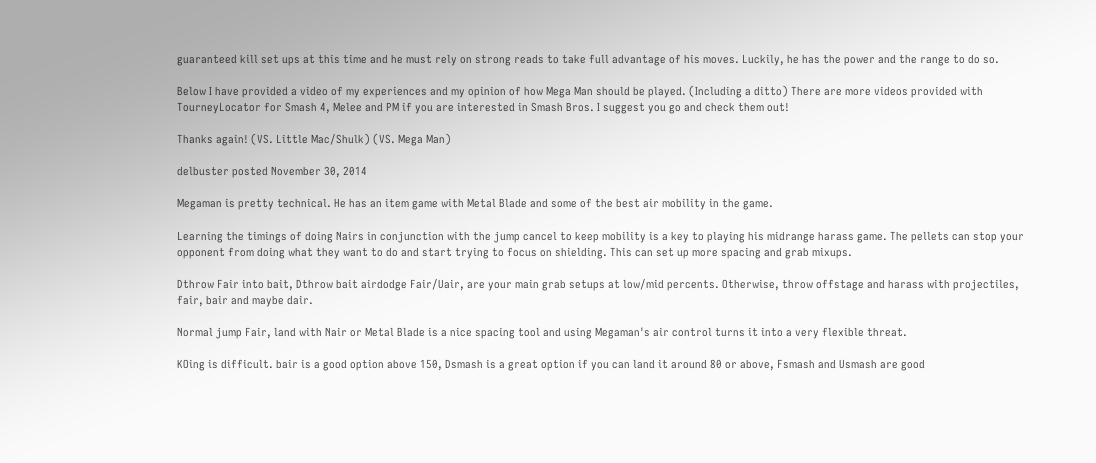guaranteed kill set ups at this time and he must rely on strong reads to take full advantage of his moves. Luckily, he has the power and the range to do so.

Below I have provided a video of my experiences and my opinion of how Mega Man should be played. (Including a ditto) There are more videos provided with TourneyLocator for Smash 4, Melee and PM if you are interested in Smash Bros. I suggest you go and check them out!

Thanks again! (VS. Little Mac/Shulk) (VS. Mega Man)

delbuster posted November 30, 2014

Megaman is pretty technical. He has an item game with Metal Blade and some of the best air mobility in the game.

Learning the timings of doing Nairs in conjunction with the jump cancel to keep mobility is a key to playing his midrange harass game. The pellets can stop your opponent from doing what they want to do and start trying to focus on shielding. This can set up more spacing and grab mixups.

Dthrow Fair into bait, Dthrow bait airdodge Fair/Uair, are your main grab setups at low/mid percents. Otherwise, throw offstage and harass with projectiles, fair, bair and maybe dair.

Normal jump Fair, land with Nair or Metal Blade is a nice spacing tool and using Megaman's air control turns it into a very flexible threat.

KOing is difficult. bair is a good option above 150, Dsmash is a great option if you can land it around 80 or above, Fsmash and Usmash are good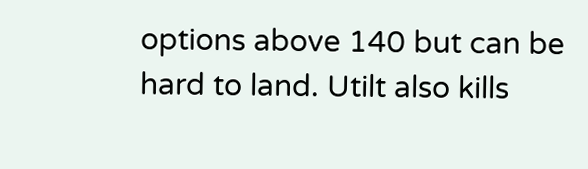options above 140 but can be hard to land. Utilt also kills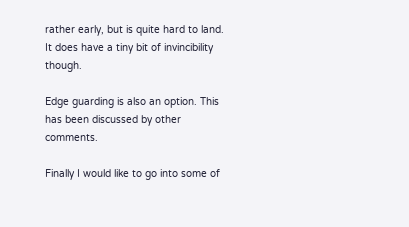rather early, but is quite hard to land. It does have a tiny bit of invincibility though.

Edge guarding is also an option. This has been discussed by other comments.

Finally I would like to go into some of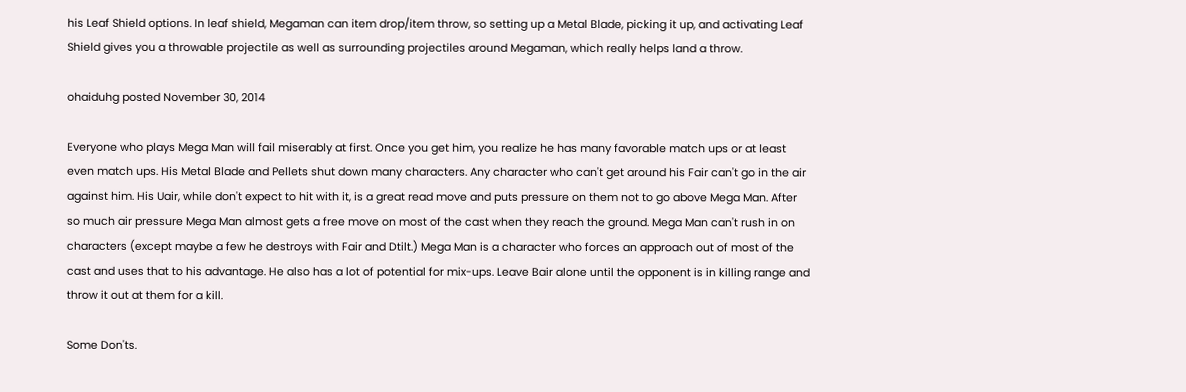his Leaf Shield options. In leaf shield, Megaman can item drop/item throw, so setting up a Metal Blade, picking it up, and activating Leaf Shield gives you a throwable projectile as well as surrounding projectiles around Megaman, which really helps land a throw.

ohaiduhg posted November 30, 2014

Everyone who plays Mega Man will fail miserably at first. Once you get him, you realize he has many favorable match ups or at least even match ups. His Metal Blade and Pellets shut down many characters. Any character who can't get around his Fair can't go in the air against him. His Uair, while don't expect to hit with it, is a great read move and puts pressure on them not to go above Mega Man. After so much air pressure Mega Man almost gets a free move on most of the cast when they reach the ground. Mega Man can't rush in on characters (except maybe a few he destroys with Fair and Dtilt.) Mega Man is a character who forces an approach out of most of the cast and uses that to his advantage. He also has a lot of potential for mix-ups. Leave Bair alone until the opponent is in killing range and throw it out at them for a kill.

Some Don'ts.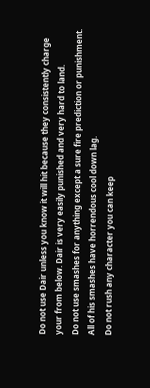Do not use Dair unless you know it will hit because they consistently charge your from below. Dair is very easily punished and very hard to land.
Do not use smashes for anything except a sure fire prediction or punishment. All of his smashes have horrendous cool down lag.
Do not rush any character you can keep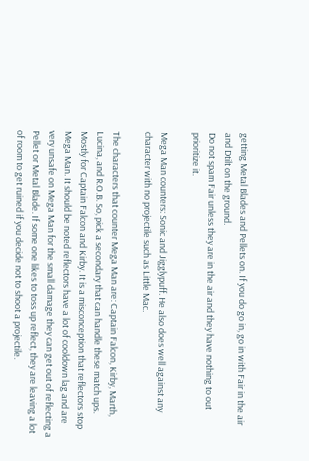getting Metal Blades and Pellets on. If you do go in, go in with Fair in the air and Dtilt on the ground.
Do not spam Fair unless they are in the air and they have nothing to out prioritize it.

Mega Man counters: Sonic and Jigglypuff. He also does well against any character with no projectile such as Little Mac.

The characters that counter Mega Man are: Captain Falcon, Kirby, Marth, Lucina, and R.O.B. So, pick a secondary that can handle these match ups. Mostly for Captain Falcon and Kirby. It is a misconception that reflectors stop Mega Man. It should be noted reflectors have a lot of cooldown lag and are very unsafe on Mega Man for the small damage they can get out of reflecting a Pellet or Metal Blade. If some one likes to toss up reflect, they are leaving a lot of room to get ruined if you decide not to shoot a projectile.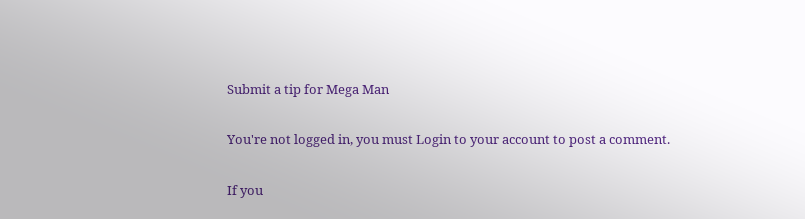Submit a tip for Mega Man

You're not logged in, you must Login to your account to post a comment.

If you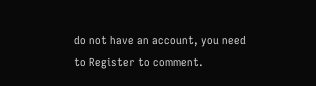do not have an account, you need to Register to comment.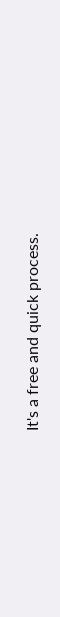It's a free and quick process.